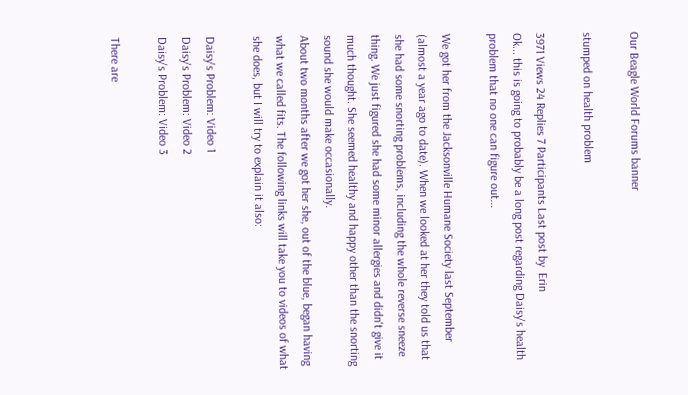Our Beagle World Forums banner

stumped on health problem

3971 Views 24 Replies 7 Participants Last post by  Erin
Ok... this is going to probably be a long post regarding Daisy's health problem that no one can figure out...

We got her from the Jacksonville Humane Society last September (almost a year ago to date). When we looked at her they told us that she had some snorting problems, including the whole reverse sneeze thing. We just figured she had some minor allergies and didn't give it much thought. She seemed healthy and happy other than the snorting sound she would make occasionally.
About two months after we got her she, out of the blue, began having what we called fits. The following links will take you to videos of what she does, but I will try to explain it also:

Daisy's Problem: Video 1
Daisy's Problem: Video 2
Daisy's Problem: Video 3

There are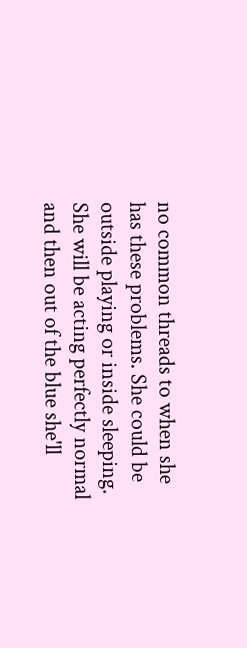no common threads to when she has these problems. She could be outside playing or inside sleeping. She will be acting perfectly normal and then out of the blue she'll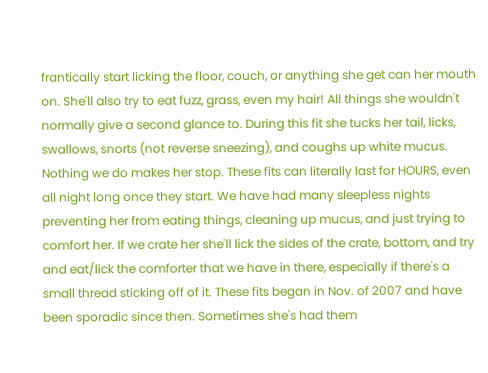frantically start licking the floor, couch, or anything she get can her mouth on. She'll also try to eat fuzz, grass, even my hair! All things she wouldn't normally give a second glance to. During this fit she tucks her tail, licks, swallows, snorts (not reverse sneezing), and coughs up white mucus. Nothing we do makes her stop. These fits can literally last for HOURS, even all night long once they start. We have had many sleepless nights preventing her from eating things, cleaning up mucus, and just trying to comfort her. If we crate her she'll lick the sides of the crate, bottom, and try and eat/lick the comforter that we have in there, especially if there's a small thread sticking off of it. These fits began in Nov. of 2007 and have been sporadic since then. Sometimes she's had them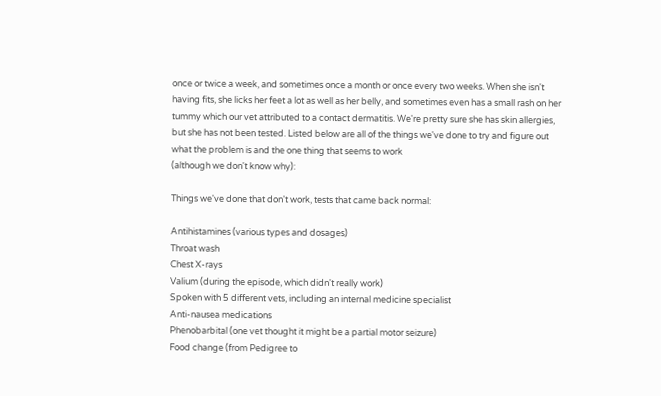once or twice a week, and sometimes once a month or once every two weeks. When she isn't having fits, she licks her feet a lot as well as her belly, and sometimes even has a small rash on her tummy which our vet attributed to a contact dermatitis. We're pretty sure she has skin allergies, but she has not been tested. Listed below are all of the things we've done to try and figure out what the problem is and the one thing that seems to work
(although we don't know why):

Things we've done that don't work, tests that came back normal:

Antihistamines (various types and dosages)
Throat wash
Chest X-rays
Valium (during the episode, which didn't really work)
Spoken with 5 different vets, including an internal medicine specialist
Anti-nausea medications
Phenobarbital (one vet thought it might be a partial motor seizure)
Food change (from Pedigree to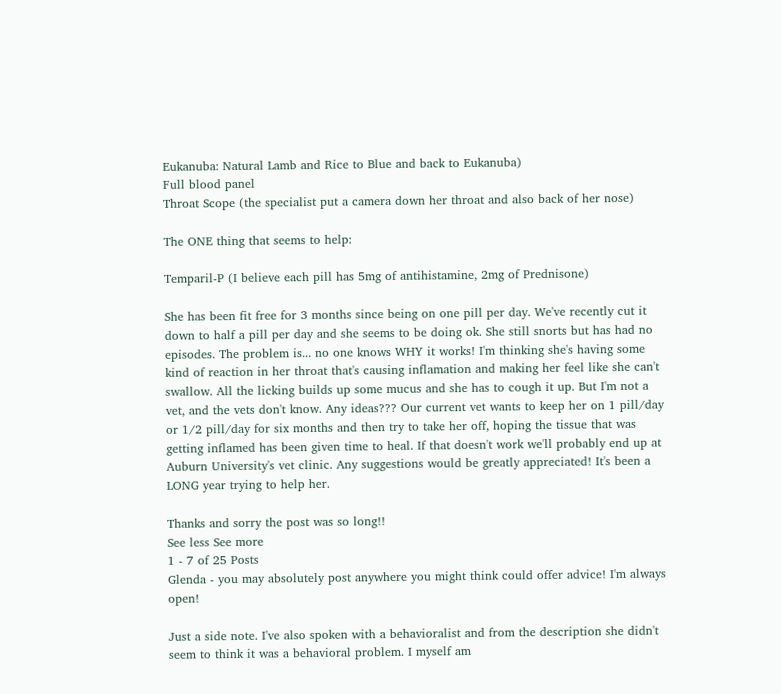Eukanuba: Natural Lamb and Rice to Blue and back to Eukanuba)
Full blood panel
Throat Scope (the specialist put a camera down her throat and also back of her nose)

The ONE thing that seems to help:

Temparil-P (I believe each pill has 5mg of antihistamine, 2mg of Prednisone)

She has been fit free for 3 months since being on one pill per day. We've recently cut it down to half a pill per day and she seems to be doing ok. She still snorts but has had no episodes. The problem is... no one knows WHY it works! I'm thinking she's having some kind of reaction in her throat that's causing inflamation and making her feel like she can't swallow. All the licking builds up some mucus and she has to cough it up. But I'm not a vet, and the vets don't know. Any ideas??? Our current vet wants to keep her on 1 pill/day or 1/2 pill/day for six months and then try to take her off, hoping the tissue that was getting inflamed has been given time to heal. If that doesn't work we'll probably end up at Auburn University's vet clinic. Any suggestions would be greatly appreciated! It's been a LONG year trying to help her.

Thanks and sorry the post was so long!!
See less See more
1 - 7 of 25 Posts
Glenda - you may absolutely post anywhere you might think could offer advice! I'm always open!

Just a side note. I've also spoken with a behavioralist and from the description she didn't seem to think it was a behavioral problem. I myself am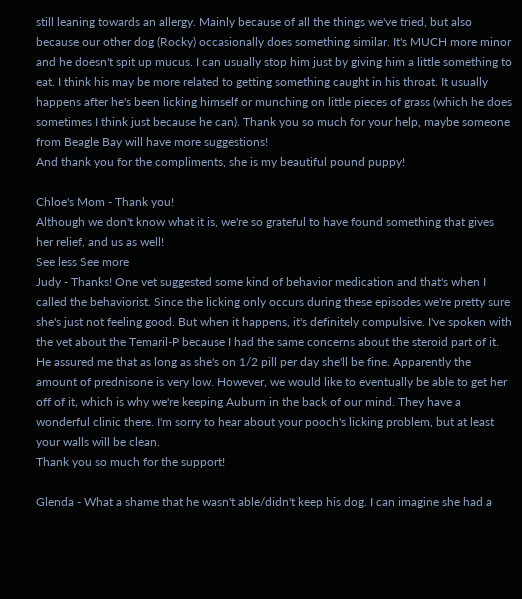still leaning towards an allergy. Mainly because of all the things we've tried, but also because our other dog (Rocky) occasionally does something similar. It's MUCH more minor and he doesn't spit up mucus. I can usually stop him just by giving him a little something to eat. I think his may be more related to getting something caught in his throat. It usually happens after he's been licking himself or munching on little pieces of grass (which he does sometimes I think just because he can). Thank you so much for your help, maybe someone from Beagle Bay will have more suggestions!
And thank you for the compliments, she is my beautiful pound puppy!

Chloe's Mom - Thank you!
Although we don't know what it is, we're so grateful to have found something that gives her relief, and us as well!
See less See more
Judy - Thanks! One vet suggested some kind of behavior medication and that's when I called the behaviorist. Since the licking only occurs during these episodes we're pretty sure she's just not feeling good. But when it happens, it's definitely compulsive. I've spoken with the vet about the Temaril-P because I had the same concerns about the steroid part of it. He assured me that as long as she's on 1/2 pill per day she'll be fine. Apparently the amount of prednisone is very low. However, we would like to eventually be able to get her off of it, which is why we're keeping Auburn in the back of our mind. They have a wonderful clinic there. I'm sorry to hear about your pooch's licking problem, but at least your walls will be clean.
Thank you so much for the support!

Glenda - What a shame that he wasn't able/didn't keep his dog. I can imagine she had a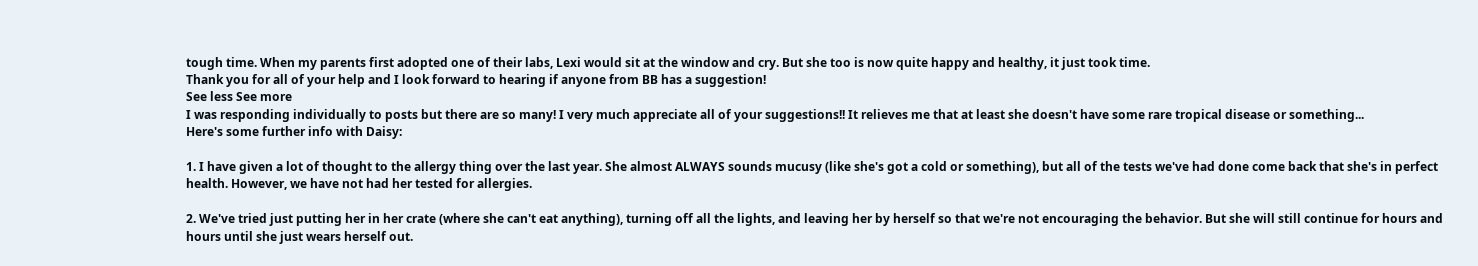tough time. When my parents first adopted one of their labs, Lexi would sit at the window and cry. But she too is now quite happy and healthy, it just took time.
Thank you for all of your help and I look forward to hearing if anyone from BB has a suggestion!
See less See more
I was responding individually to posts but there are so many! I very much appreciate all of your suggestions!! It relieves me that at least she doesn't have some rare tropical disease or something...
Here's some further info with Daisy:

1. I have given a lot of thought to the allergy thing over the last year. She almost ALWAYS sounds mucusy (like she's got a cold or something), but all of the tests we've had done come back that she's in perfect health. However, we have not had her tested for allergies.

2. We've tried just putting her in her crate (where she can't eat anything), turning off all the lights, and leaving her by herself so that we're not encouraging the behavior. But she will still continue for hours and hours until she just wears herself out.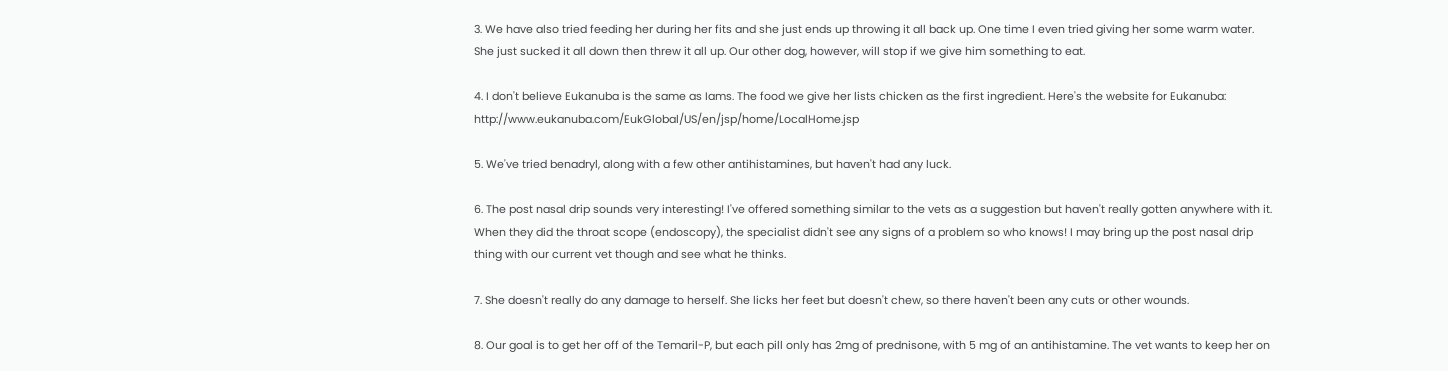3. We have also tried feeding her during her fits and she just ends up throwing it all back up. One time I even tried giving her some warm water. She just sucked it all down then threw it all up. Our other dog, however, will stop if we give him something to eat.

4. I don't believe Eukanuba is the same as Iams. The food we give her lists chicken as the first ingredient. Here's the website for Eukanuba: http://www.eukanuba.com/EukGlobal/US/en/jsp/home/LocalHome.jsp

5. We've tried benadryl, along with a few other antihistamines, but haven't had any luck.

6. The post nasal drip sounds very interesting! I've offered something similar to the vets as a suggestion but haven't really gotten anywhere with it. When they did the throat scope (endoscopy), the specialist didn't see any signs of a problem so who knows! I may bring up the post nasal drip thing with our current vet though and see what he thinks.

7. She doesn't really do any damage to herself. She licks her feet but doesn't chew, so there haven't been any cuts or other wounds.

8. Our goal is to get her off of the Temaril-P, but each pill only has 2mg of prednisone, with 5 mg of an antihistamine. The vet wants to keep her on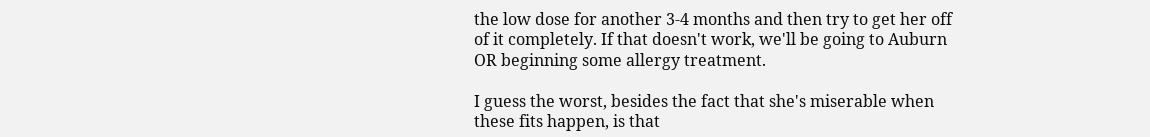the low dose for another 3-4 months and then try to get her off of it completely. If that doesn't work, we'll be going to Auburn OR beginning some allergy treatment.

I guess the worst, besides the fact that she's miserable when these fits happen, is that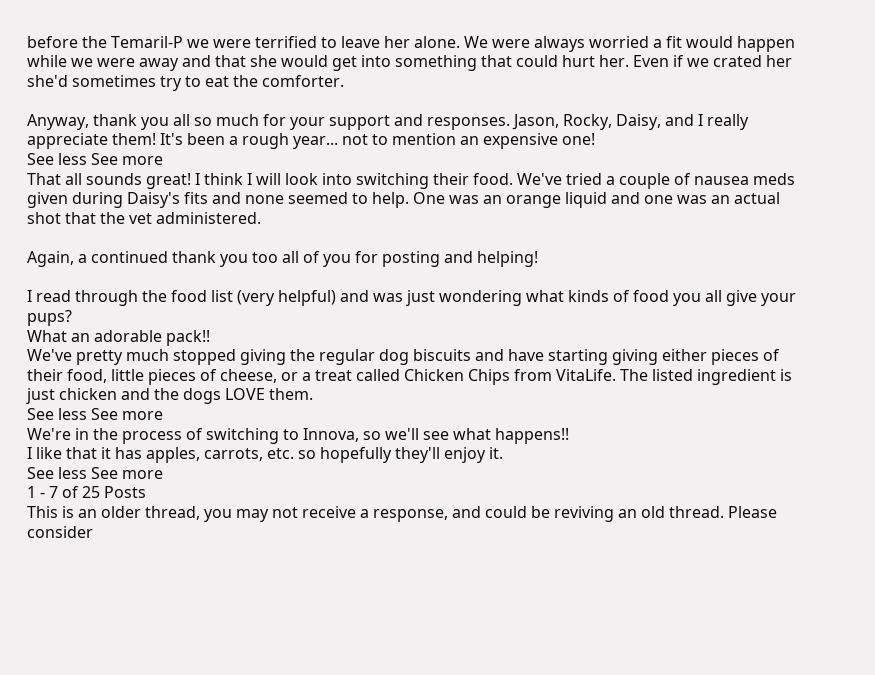before the Temaril-P we were terrified to leave her alone. We were always worried a fit would happen while we were away and that she would get into something that could hurt her. Even if we crated her she'd sometimes try to eat the comforter.

Anyway, thank you all so much for your support and responses. Jason, Rocky, Daisy, and I really appreciate them! It's been a rough year... not to mention an expensive one!
See less See more
That all sounds great! I think I will look into switching their food. We've tried a couple of nausea meds given during Daisy's fits and none seemed to help. One was an orange liquid and one was an actual shot that the vet administered.

Again, a continued thank you too all of you for posting and helping!

I read through the food list (very helpful) and was just wondering what kinds of food you all give your pups?
What an adorable pack!!
We've pretty much stopped giving the regular dog biscuits and have starting giving either pieces of their food, little pieces of cheese, or a treat called Chicken Chips from VitaLife. The listed ingredient is just chicken and the dogs LOVE them.
See less See more
We're in the process of switching to Innova, so we'll see what happens!!
I like that it has apples, carrots, etc. so hopefully they'll enjoy it.
See less See more
1 - 7 of 25 Posts
This is an older thread, you may not receive a response, and could be reviving an old thread. Please consider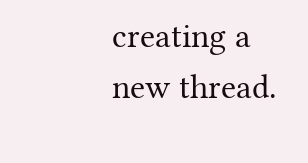creating a new thread.